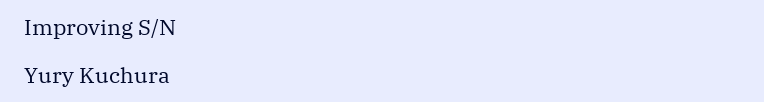Improving S/N

Yury Kuchura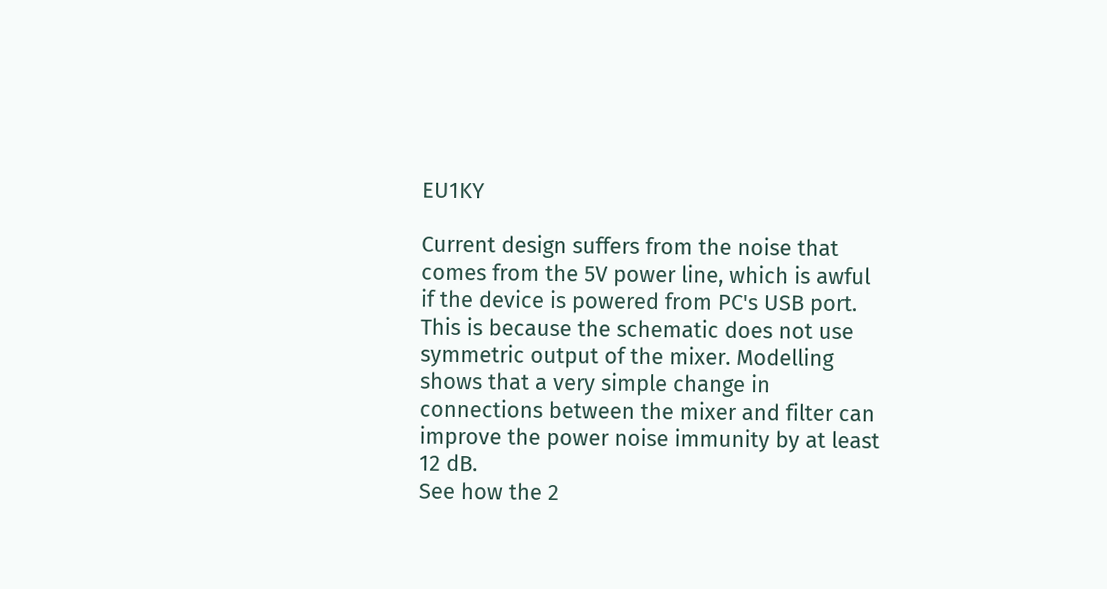EU1KY

Current design suffers from the noise that comes from the 5V power line, which is awful if the device is powered from PC's USB port. This is because the schematic does not use symmetric output of the mixer. Modelling shows that a very simple change in connections between the mixer and filter can improve the power noise immunity by at least 12 dB.
See how the 2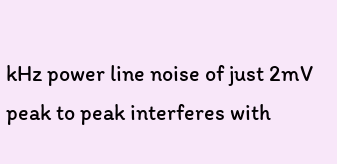kHz power line noise of just 2mV peak to peak interferes with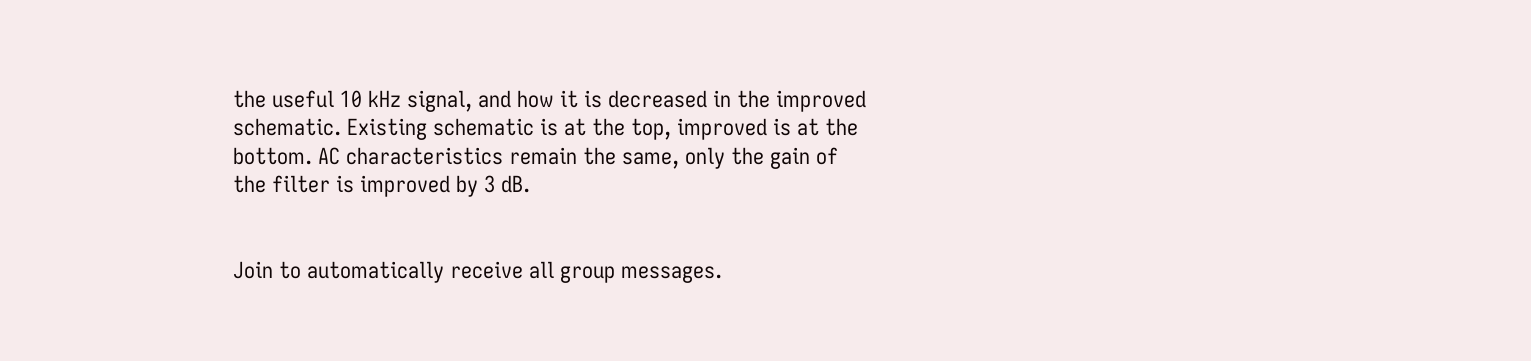the useful 10 kHz signal, and how it is decreased in the improved schematic. Existing schematic is at the top, improved is at the bottom. AC characteristics remain the same, only the gain of the filter is improved by 3 dB.


Join to automatically receive all group messages.